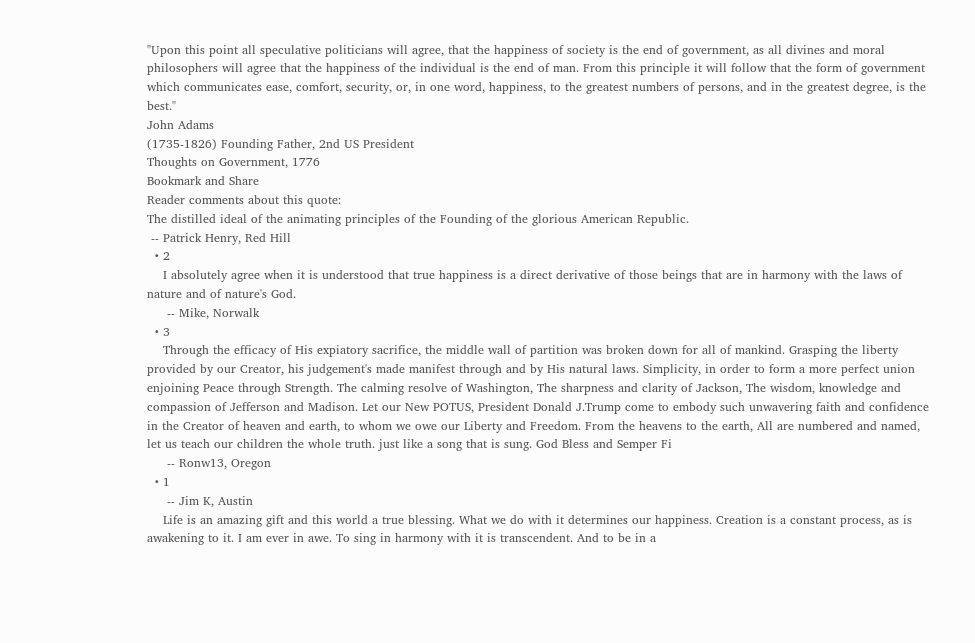"Upon this point all speculative politicians will agree, that the happiness of society is the end of government, as all divines and moral philosophers will agree that the happiness of the individual is the end of man. From this principle it will follow that the form of government which communicates ease, comfort, security, or, in one word, happiness, to the greatest numbers of persons, and in the greatest degree, is the best."
John Adams
(1735-1826) Founding Father, 2nd US President
Thoughts on Government, 1776
Bookmark and Share
Reader comments about this quote:
The distilled ideal of the animating principles of the Founding of the glorious American Republic.
 -- Patrick Henry, Red Hill
  • 2
    I absolutely agree when it is understood that true happiness is a direct derivative of those beings that are in harmony with the laws of nature and of nature's God.
     -- Mike, Norwalk
  • 3
    Through the efficacy of His expiatory sacrifice, the middle wall of partition was broken down for all of mankind. Grasping the liberty provided by our Creator, his judgement's made manifest through and by His natural laws. Simplicity, in order to form a more perfect union enjoining Peace through Strength. The calming resolve of Washington, The sharpness and clarity of Jackson, The wisdom, knowledge and compassion of Jefferson and Madison. Let our New POTUS, President Donald J.Trump come to embody such unwavering faith and confidence in the Creator of heaven and earth, to whom we owe our Liberty and Freedom. From the heavens to the earth, All are numbered and named, let us teach our children the whole truth. just like a song that is sung. God Bless and Semper Fi
     -- Ronw13, Oregon
  • 1
     -- Jim K, Austin
    Life is an amazing gift and this world a true blessing. What we do with it determines our happiness. Creation is a constant process, as is awakening to it. I am ever in awe. To sing in harmony with it is transcendent. And to be in a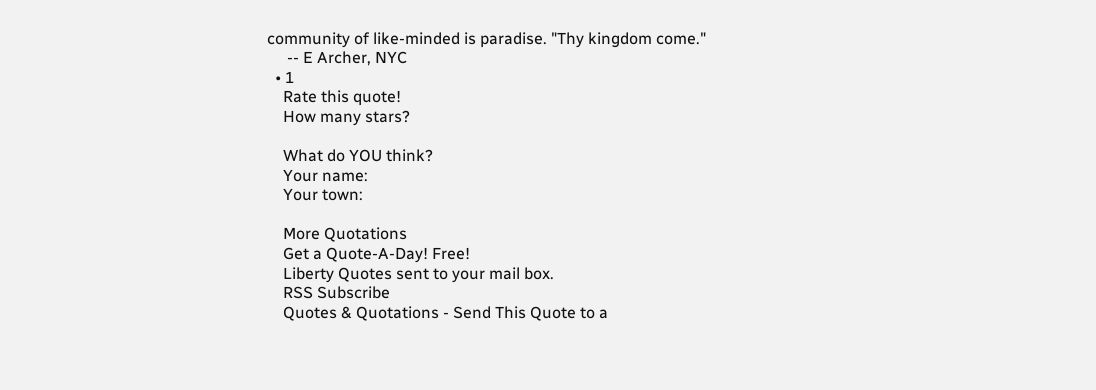community of like-minded is paradise. "Thy kingdom come."
     -- E Archer, NYC
  • 1
    Rate this quote!
    How many stars?

    What do YOU think?
    Your name:
    Your town:

    More Quotations
    Get a Quote-A-Day! Free!
    Liberty Quotes sent to your mail box.
    RSS Subscribe
    Quotes & Quotations - Send This Quote to a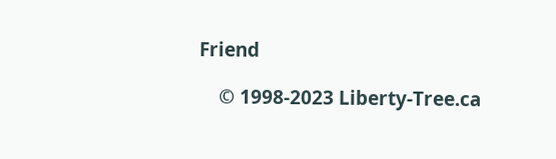Friend

    © 1998-2023 Liberty-Tree.ca